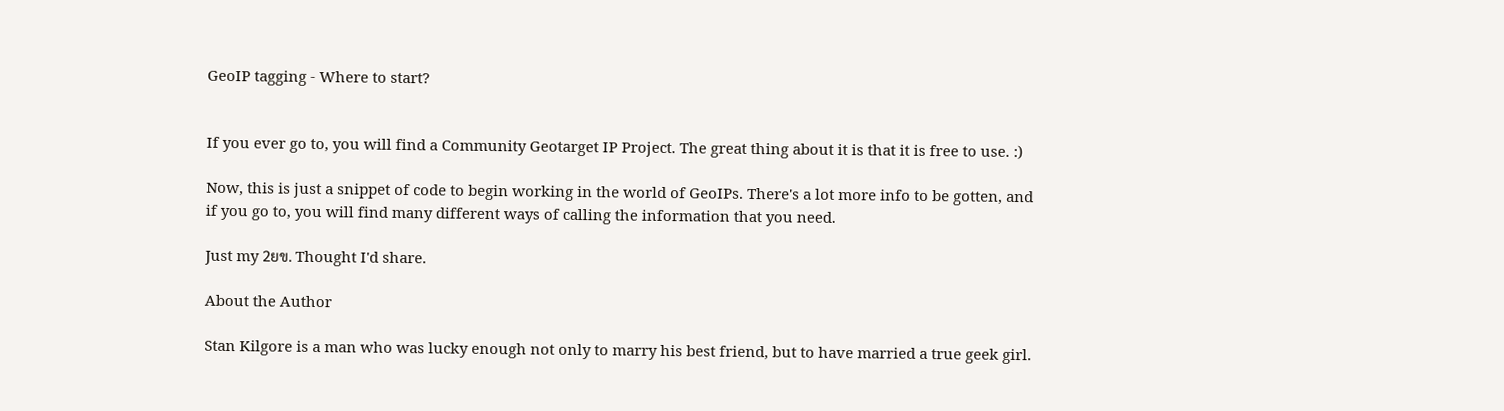GeoIP tagging - Where to start?


If you ever go to, you will find a Community Geotarget IP Project. The great thing about it is that it is free to use. :)

Now, this is just a snippet of code to begin working in the world of GeoIPs. There's a lot more info to be gotten, and if you go to, you will find many different ways of calling the information that you need.

Just my 2ยข. Thought I'd share.

About the Author

Stan Kilgore is a man who was lucky enough not only to marry his best friend, but to have married a true geek girl.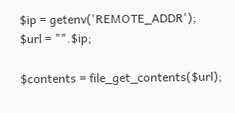$ip = getenv('REMOTE_ADDR');
$url = "".$ip;

$contents = file_get_contents($url);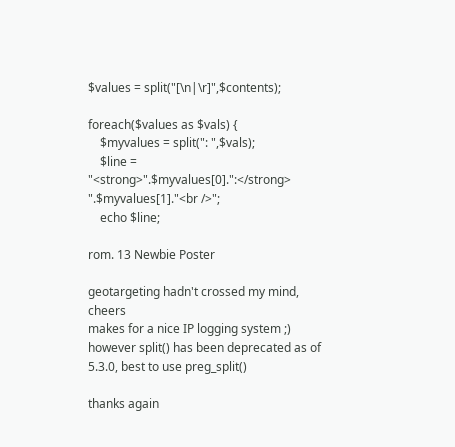$values = split("[\n|\r]",$contents);

foreach($values as $vals) {
    $myvalues = split(": ",$vals);
    $line = "<strong>".$myvalues[0].":</strong> ".$myvalues[1]."<br />";
    echo $line;

rom. 13 Newbie Poster

geotargeting hadn't crossed my mind, cheers
makes for a nice IP logging system ;)
however split() has been deprecated as of 5.3.0, best to use preg_split()

thanks again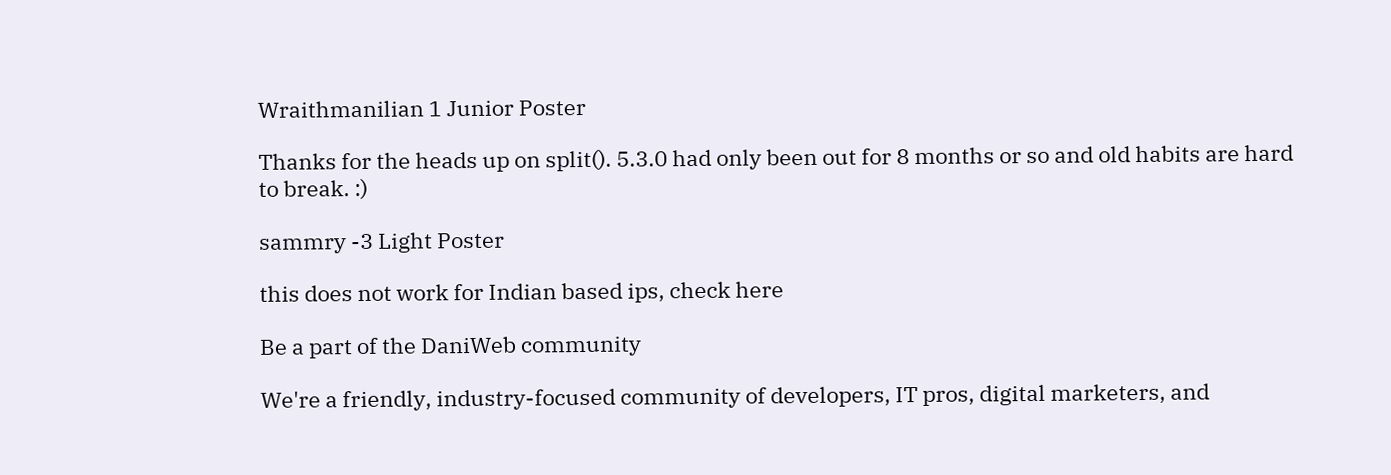Wraithmanilian 1 Junior Poster

Thanks for the heads up on split(). 5.3.0 had only been out for 8 months or so and old habits are hard to break. :)

sammry -3 Light Poster

this does not work for Indian based ips, check here

Be a part of the DaniWeb community

We're a friendly, industry-focused community of developers, IT pros, digital marketers, and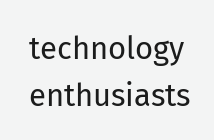technology enthusiasts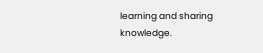learning and sharing knowledge.